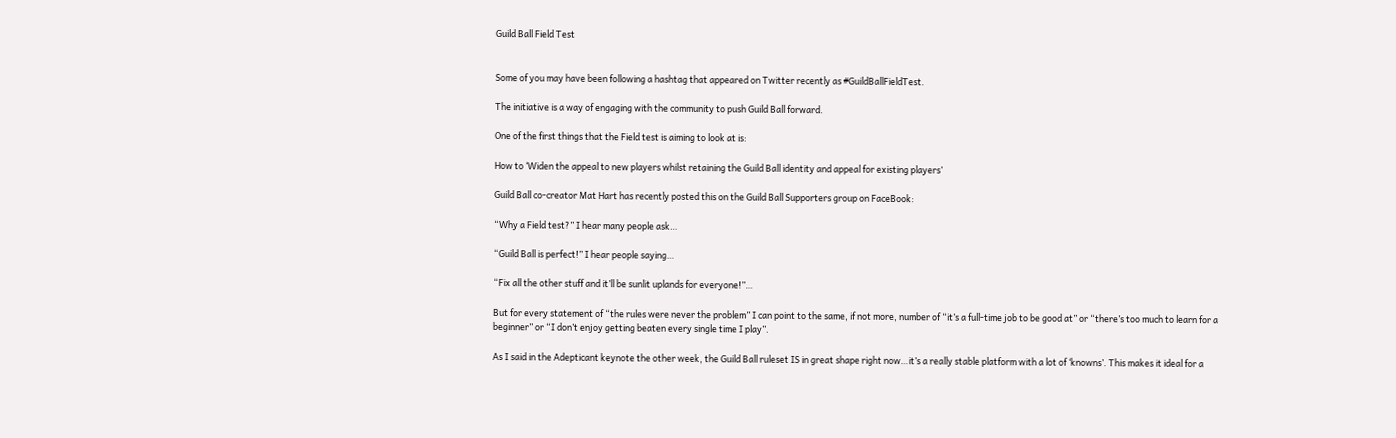Guild Ball Field Test


Some of you may have been following a hashtag that appeared on Twitter recently as #GuildBallFieldTest.

The initiative is a way of engaging with the community to push Guild Ball forward.

One of the first things that the Field test is aiming to look at is:

How to ‘Widen the appeal to new players whilst retaining the Guild Ball identity and appeal for existing players’

Guild Ball co-creator Mat Hart has recently posted this on the Guild Ball Supporters group on FaceBook:

“Why a Field test?” I hear many people ask…

“Guild Ball is perfect!” I hear people saying…

“Fix all the other stuff and it’ll be sunlit uplands for everyone!”…

But for every statement of “the rules were never the problem” I can point to the same, if not more, number of “it’s a full-time job to be good at” or “there’s too much to learn for a beginner” or “I don’t enjoy getting beaten every single time I play”.

As I said in the Adepticant keynote the other week, the Guild Ball ruleset IS in great shape right now…it’s a really stable platform with a lot of ‘knowns’. This makes it ideal for a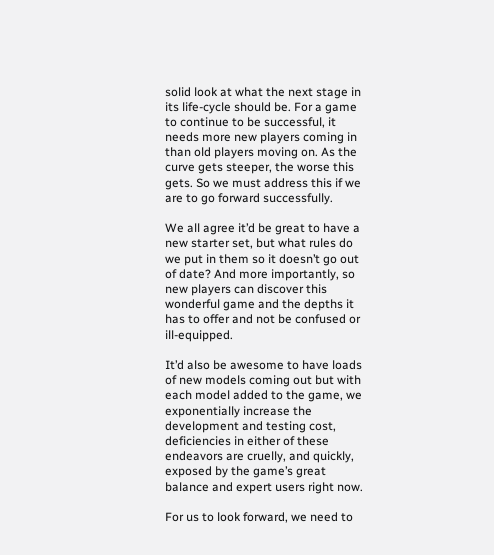solid look at what the next stage in its life-cycle should be. For a game to continue to be successful, it needs more new players coming in than old players moving on. As the curve gets steeper, the worse this gets. So we must address this if we are to go forward successfully.

We all agree it’d be great to have a new starter set, but what rules do we put in them so it doesn’t go out of date? And more importantly, so new players can discover this wonderful game and the depths it has to offer and not be confused or ill-equipped.

It’d also be awesome to have loads of new models coming out but with each model added to the game, we exponentially increase the development and testing cost, deficiencies in either of these endeavors are cruelly, and quickly, exposed by the game’s great balance and expert users right now.

For us to look forward, we need to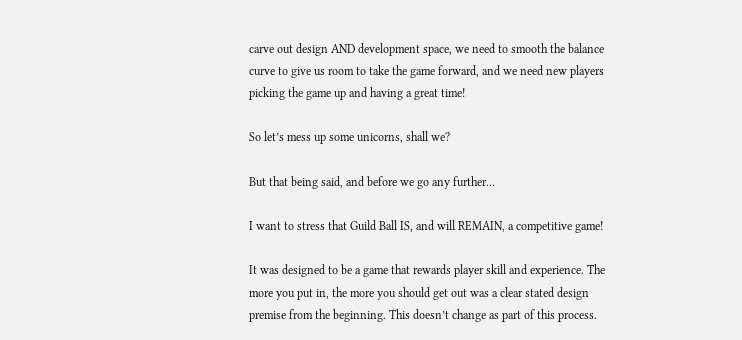carve out design AND development space, we need to smooth the balance curve to give us room to take the game forward, and we need new players picking the game up and having a great time!

So let’s mess up some unicorns, shall we?

But that being said, and before we go any further…

I want to stress that Guild Ball IS, and will REMAIN, a competitive game!

It was designed to be a game that rewards player skill and experience. The more you put in, the more you should get out was a clear stated design premise from the beginning. This doesn’t change as part of this process.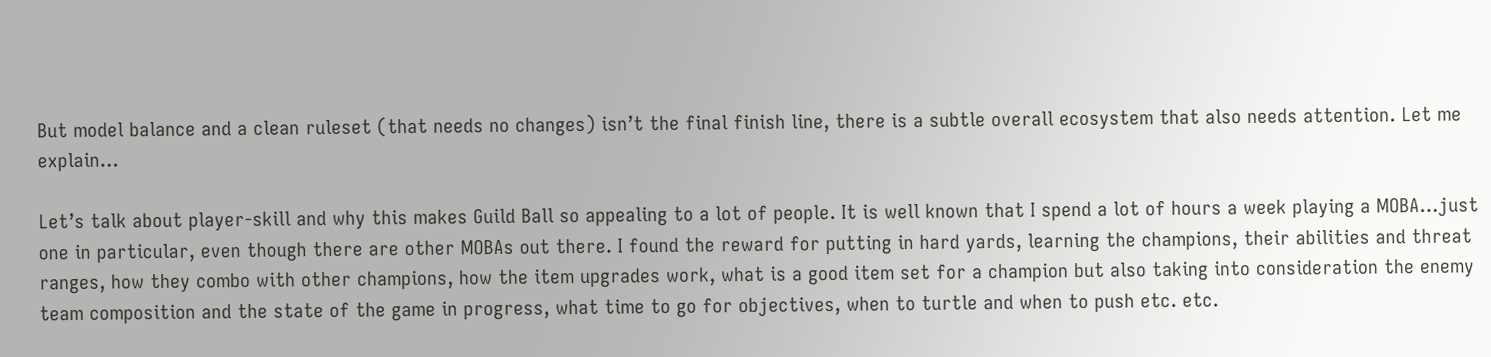But model balance and a clean ruleset (that needs no changes) isn’t the final finish line, there is a subtle overall ecosystem that also needs attention. Let me explain…

Let’s talk about player-skill and why this makes Guild Ball so appealing to a lot of people. It is well known that I spend a lot of hours a week playing a MOBA…just one in particular, even though there are other MOBAs out there. I found the reward for putting in hard yards, learning the champions, their abilities and threat ranges, how they combo with other champions, how the item upgrades work, what is a good item set for a champion but also taking into consideration the enemy team composition and the state of the game in progress, what time to go for objectives, when to turtle and when to push etc. etc.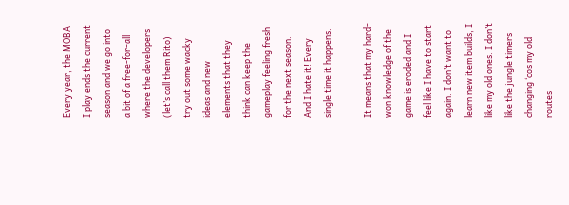Every year, the MOBA I play ends the current season and we go into a bit of a free-for-all where the developers (let’s call them Rito) try out some wacky ideas and new elements that they think can keep the gameplay feeling fresh for the next season. And I hate it! Every single time it happens.

It means that my hard-won knowledge of the game is eroded and I feel like I have to start again. I don’t want to learn new item builds, I like my old ones. I don’t like the jungle timers changing ‘cos my old routes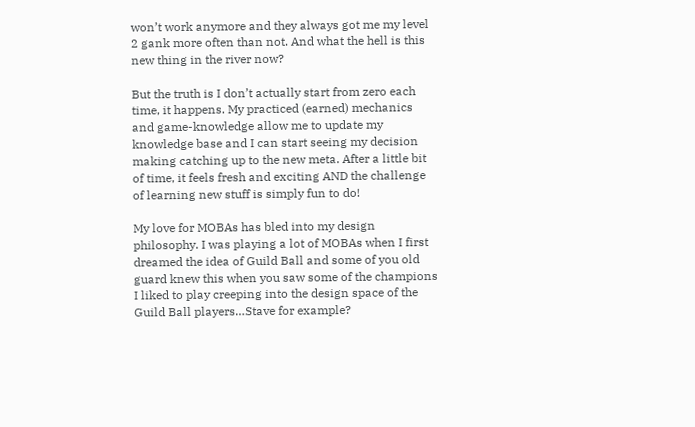won’t work anymore and they always got me my level 2 gank more often than not. And what the hell is this new thing in the river now?

But the truth is I don’t actually start from zero each time, it happens. My practiced (earned) mechanics and game-knowledge allow me to update my knowledge base and I can start seeing my decision making catching up to the new meta. After a little bit of time, it feels fresh and exciting AND the challenge of learning new stuff is simply fun to do!

My love for MOBAs has bled into my design philosophy. I was playing a lot of MOBAs when I first dreamed the idea of Guild Ball and some of you old guard knew this when you saw some of the champions I liked to play creeping into the design space of the Guild Ball players…Stave for example?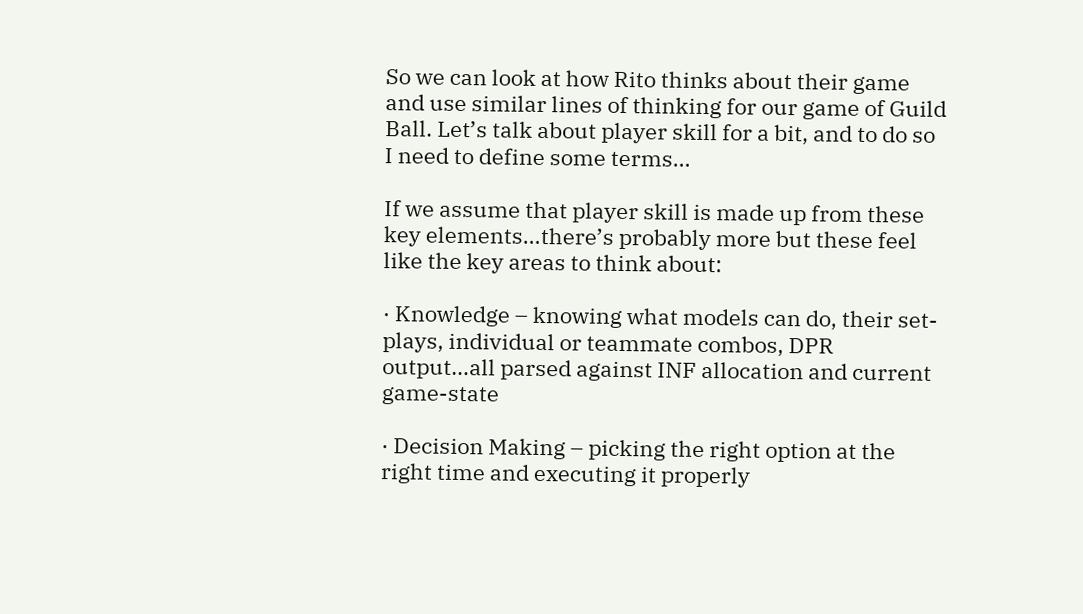So we can look at how Rito thinks about their game and use similar lines of thinking for our game of Guild Ball. Let’s talk about player skill for a bit, and to do so I need to define some terms…

If we assume that player skill is made up from these key elements…there’s probably more but these feel like the key areas to think about:

· Knowledge – knowing what models can do, their set-plays, individual or teammate combos, DPR output…all parsed against INF allocation and current game-state

· Decision Making – picking the right option at the right time and executing it properly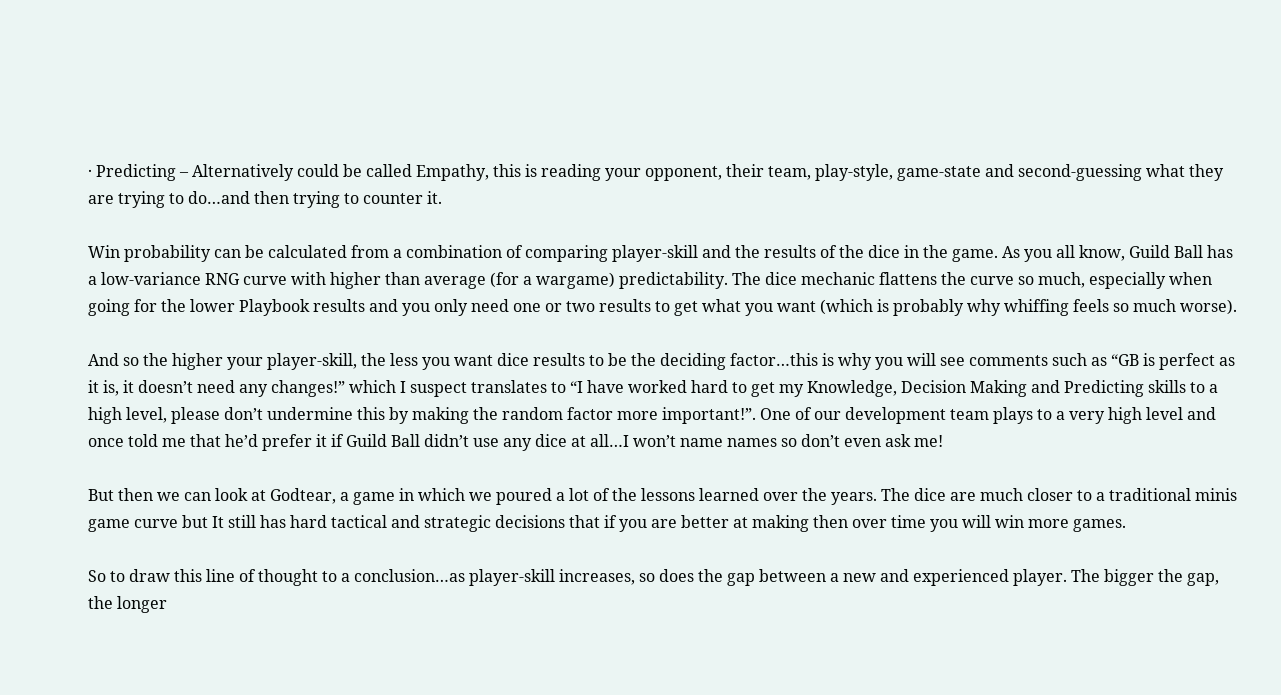· Predicting – Alternatively could be called Empathy, this is reading your opponent, their team, play-style, game-state and second-guessing what they are trying to do…and then trying to counter it.

Win probability can be calculated from a combination of comparing player-skill and the results of the dice in the game. As you all know, Guild Ball has a low-variance RNG curve with higher than average (for a wargame) predictability. The dice mechanic flattens the curve so much, especially when going for the lower Playbook results and you only need one or two results to get what you want (which is probably why whiffing feels so much worse).

And so the higher your player-skill, the less you want dice results to be the deciding factor…this is why you will see comments such as “GB is perfect as it is, it doesn’t need any changes!” which I suspect translates to “I have worked hard to get my Knowledge, Decision Making and Predicting skills to a high level, please don’t undermine this by making the random factor more important!”. One of our development team plays to a very high level and once told me that he’d prefer it if Guild Ball didn’t use any dice at all…I won’t name names so don’t even ask me!

But then we can look at Godtear, a game in which we poured a lot of the lessons learned over the years. The dice are much closer to a traditional minis game curve but It still has hard tactical and strategic decisions that if you are better at making then over time you will win more games.

So to draw this line of thought to a conclusion…as player-skill increases, so does the gap between a new and experienced player. The bigger the gap, the longer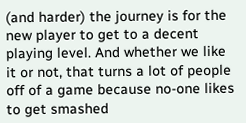(and harder) the journey is for the new player to get to a decent playing level. And whether we like it or not, that turns a lot of people off of a game because no-one likes to get smashed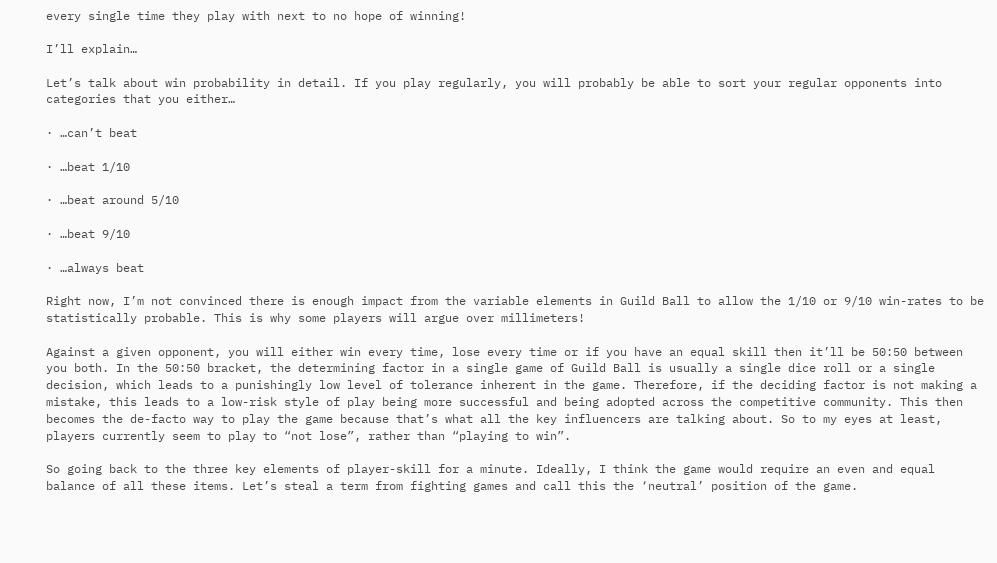every single time they play with next to no hope of winning!

I’ll explain…

Let’s talk about win probability in detail. If you play regularly, you will probably be able to sort your regular opponents into categories that you either…

· …can’t beat

· …beat 1/10

· …beat around 5/10

· …beat 9/10

· …always beat

Right now, I’m not convinced there is enough impact from the variable elements in Guild Ball to allow the 1/10 or 9/10 win-rates to be statistically probable. This is why some players will argue over millimeters!

Against a given opponent, you will either win every time, lose every time or if you have an equal skill then it’ll be 50:50 between you both. In the 50:50 bracket, the determining factor in a single game of Guild Ball is usually a single dice roll or a single decision, which leads to a punishingly low level of tolerance inherent in the game. Therefore, if the deciding factor is not making a mistake, this leads to a low-risk style of play being more successful and being adopted across the competitive community. This then becomes the de-facto way to play the game because that’s what all the key influencers are talking about. So to my eyes at least, players currently seem to play to “not lose”, rather than “playing to win”.

So going back to the three key elements of player-skill for a minute. Ideally, I think the game would require an even and equal balance of all these items. Let’s steal a term from fighting games and call this the ‘neutral’ position of the game.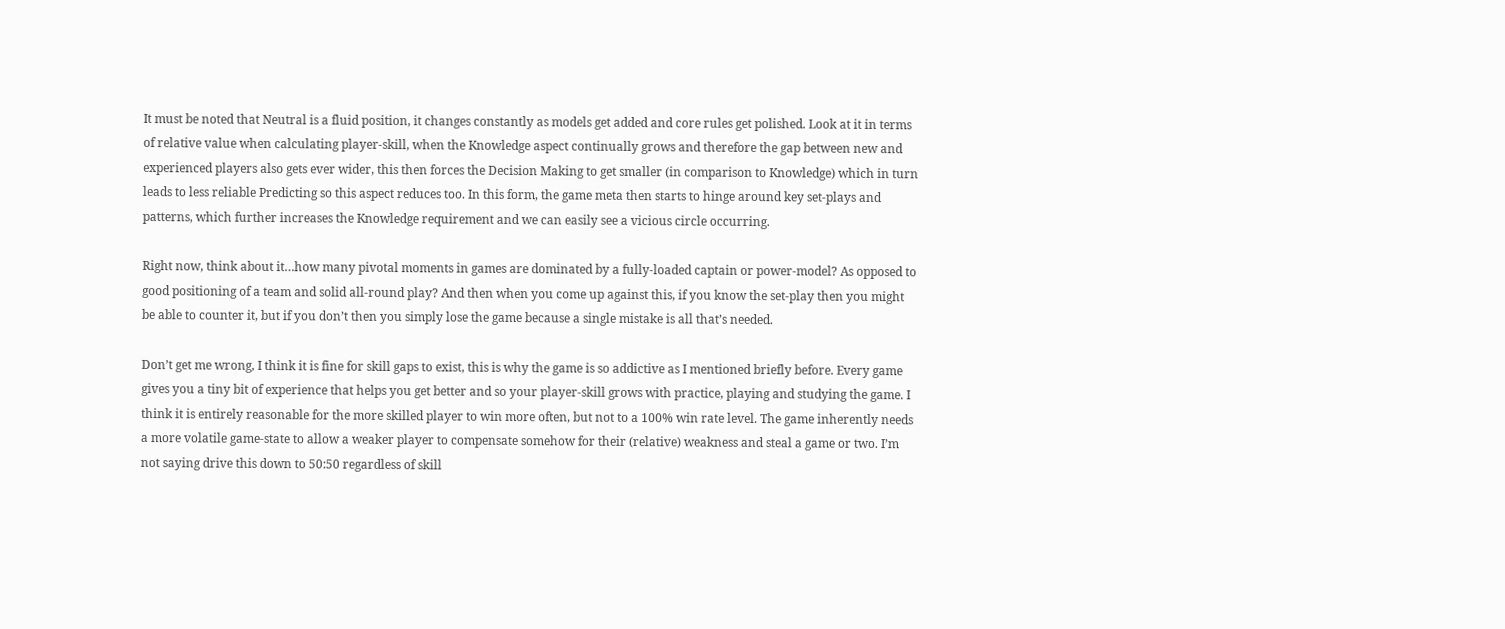It must be noted that Neutral is a fluid position, it changes constantly as models get added and core rules get polished. Look at it in terms of relative value when calculating player-skill, when the Knowledge aspect continually grows and therefore the gap between new and experienced players also gets ever wider, this then forces the Decision Making to get smaller (in comparison to Knowledge) which in turn leads to less reliable Predicting so this aspect reduces too. In this form, the game meta then starts to hinge around key set-plays and patterns, which further increases the Knowledge requirement and we can easily see a vicious circle occurring.

Right now, think about it…how many pivotal moments in games are dominated by a fully-loaded captain or power-model? As opposed to good positioning of a team and solid all-round play? And then when you come up against this, if you know the set-play then you might be able to counter it, but if you don’t then you simply lose the game because a single mistake is all that’s needed.

Don’t get me wrong, I think it is fine for skill gaps to exist, this is why the game is so addictive as I mentioned briefly before. Every game gives you a tiny bit of experience that helps you get better and so your player-skill grows with practice, playing and studying the game. I think it is entirely reasonable for the more skilled player to win more often, but not to a 100% win rate level. The game inherently needs a more volatile game-state to allow a weaker player to compensate somehow for their (relative) weakness and steal a game or two. I’m not saying drive this down to 50:50 regardless of skill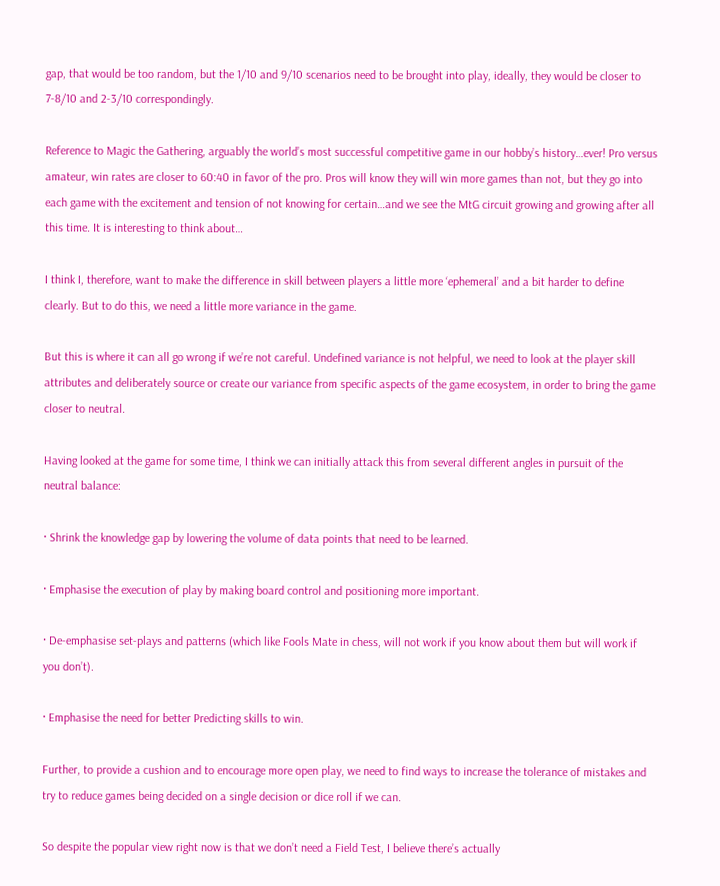gap, that would be too random, but the 1/10 and 9/10 scenarios need to be brought into play, ideally, they would be closer to 7-8/10 and 2-3/10 correspondingly.

Reference to Magic the Gathering, arguably the world’s most successful competitive game in our hobby’s history…ever! Pro versus amateur, win rates are closer to 60:40 in favor of the pro. Pros will know they will win more games than not, but they go into each game with the excitement and tension of not knowing for certain…and we see the MtG circuit growing and growing after all this time. It is interesting to think about…

I think I, therefore, want to make the difference in skill between players a little more ‘ephemeral’ and a bit harder to define clearly. But to do this, we need a little more variance in the game.

But this is where it can all go wrong if we’re not careful. Undefined variance is not helpful, we need to look at the player skill attributes and deliberately source or create our variance from specific aspects of the game ecosystem, in order to bring the game closer to neutral.

Having looked at the game for some time, I think we can initially attack this from several different angles in pursuit of the neutral balance:

· Shrink the knowledge gap by lowering the volume of data points that need to be learned.

· Emphasise the execution of play by making board control and positioning more important.

· De-emphasise set-plays and patterns (which like Fools Mate in chess, will not work if you know about them but will work if you don’t).

· Emphasise the need for better Predicting skills to win.

Further, to provide a cushion and to encourage more open play, we need to find ways to increase the tolerance of mistakes and try to reduce games being decided on a single decision or dice roll if we can.

So despite the popular view right now is that we don’t need a Field Test, I believe there’s actually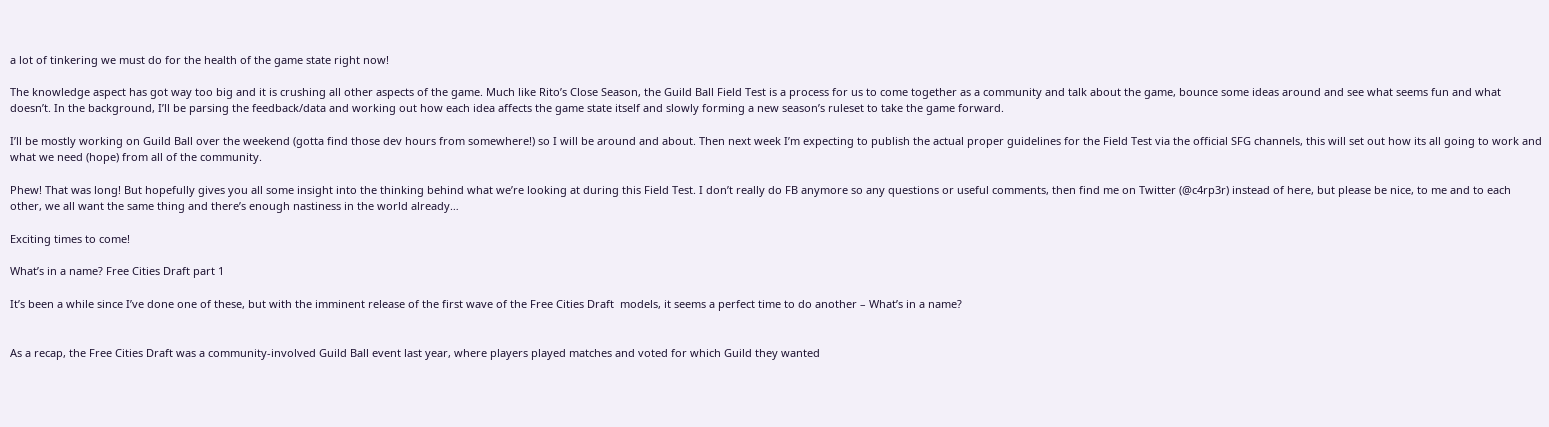a lot of tinkering we must do for the health of the game state right now!

The knowledge aspect has got way too big and it is crushing all other aspects of the game. Much like Rito’s Close Season, the Guild Ball Field Test is a process for us to come together as a community and talk about the game, bounce some ideas around and see what seems fun and what doesn’t. In the background, I’ll be parsing the feedback/data and working out how each idea affects the game state itself and slowly forming a new season’s ruleset to take the game forward.

I’ll be mostly working on Guild Ball over the weekend (gotta find those dev hours from somewhere!) so I will be around and about. Then next week I’m expecting to publish the actual proper guidelines for the Field Test via the official SFG channels, this will set out how its all going to work and what we need (hope) from all of the community.

Phew! That was long! But hopefully gives you all some insight into the thinking behind what we’re looking at during this Field Test. I don’t really do FB anymore so any questions or useful comments, then find me on Twitter (@c4rp3r) instead of here, but please be nice, to me and to each other, we all want the same thing and there’s enough nastiness in the world already…

Exciting times to come!

What’s in a name? Free Cities Draft part 1

It’s been a while since I’ve done one of these, but with the imminent release of the first wave of the Free Cities Draft  models, it seems a perfect time to do another – What’s in a name?


As a recap, the Free Cities Draft was a community-involved Guild Ball event last year, where players played matches and voted for which Guild they wanted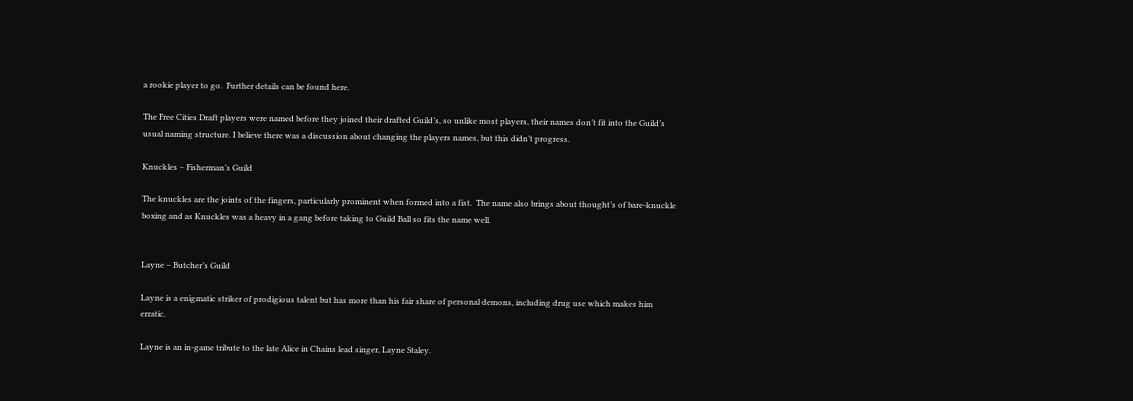a rookie player to go.  Further details can be found here.

The Free Cities Draft players were named before they joined their drafted Guild’s, so unlike most players, their names don’t fit into the Guild’s usual naming structure. I believe there was a discussion about changing the players names, but this didn’t progress.

Knuckles – Fisherman’s Guild

The knuckles are the joints of the fingers, particularly prominent when formed into a fist.  The name also brings about thought’s of bare-knuckle boxing and as Knuckles was a heavy in a gang before taking to Guild Ball so fits the name well.


Layne – Butcher’s Guild

Layne is a enigmatic striker of prodigious talent but has more than his fair share of personal demons, including drug use which makes him erratic.

Layne is an in-game tribute to the late Alice in Chains lead singer, Layne Staley.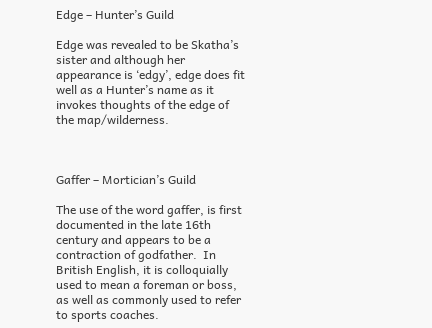Edge – Hunter’s Guild

Edge was revealed to be Skatha’s sister and although her appearance is ‘edgy’, edge does fit well as a Hunter’s name as it invokes thoughts of the edge of the map/wilderness.



Gaffer – Mortician’s Guild

The use of the word gaffer, is first documented in the late 16th century and appears to be a contraction of godfather.  In British English, it is colloquially used to mean a foreman or boss, as well as commonly used to refer to sports coaches.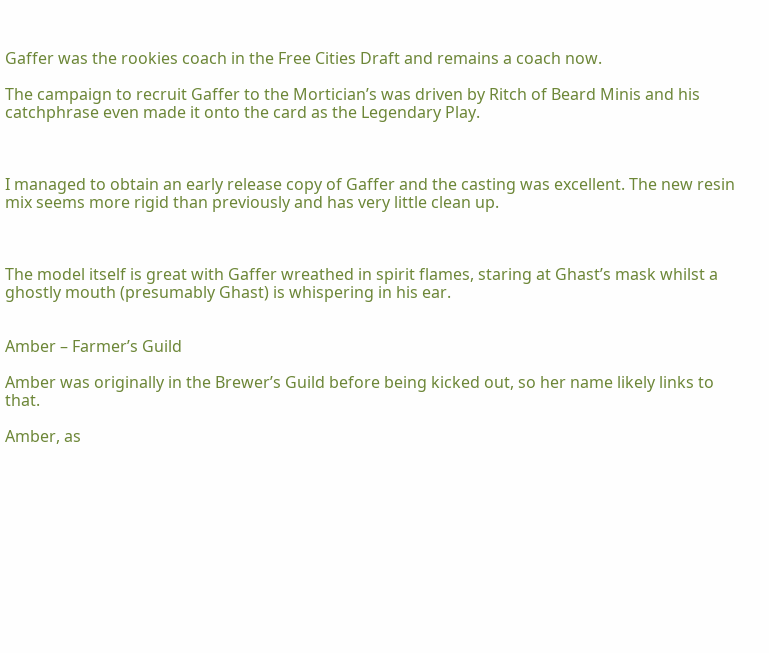Gaffer was the rookies coach in the Free Cities Draft and remains a coach now.

The campaign to recruit Gaffer to the Mortician’s was driven by Ritch of Beard Minis and his catchphrase even made it onto the card as the Legendary Play.



I managed to obtain an early release copy of Gaffer and the casting was excellent. The new resin mix seems more rigid than previously and has very little clean up.



The model itself is great with Gaffer wreathed in spirit flames, staring at Ghast’s mask whilst a ghostly mouth (presumably Ghast) is whispering in his ear.


Amber – Farmer’s Guild

Amber was originally in the Brewer’s Guild before being kicked out, so her name likely links to that.

Amber, as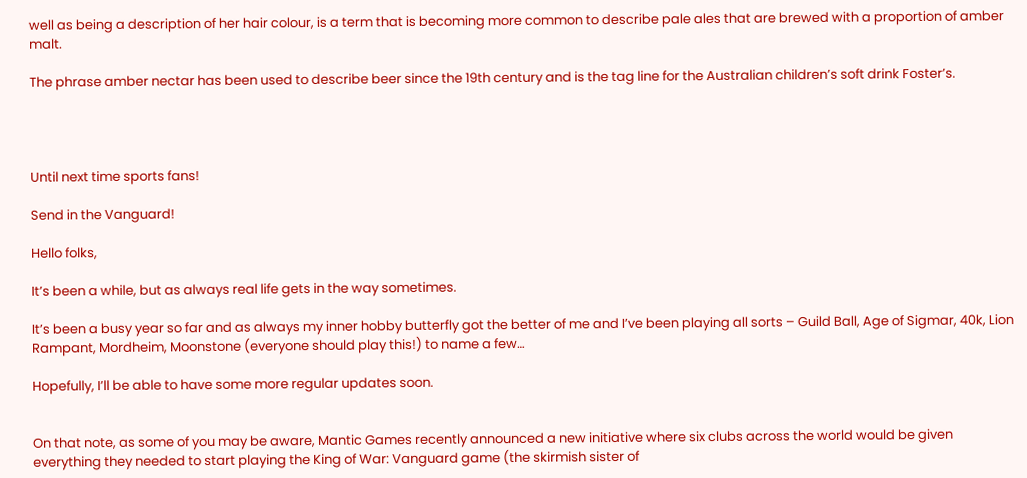well as being a description of her hair colour, is a term that is becoming more common to describe pale ales that are brewed with a proportion of amber malt.

The phrase amber nectar has been used to describe beer since the 19th century and is the tag line for the Australian children’s soft drink Foster’s.




Until next time sports fans!

Send in the Vanguard!

Hello folks,

It’s been a while, but as always real life gets in the way sometimes.

It’s been a busy year so far and as always my inner hobby butterfly got the better of me and I’ve been playing all sorts – Guild Ball, Age of Sigmar, 40k, Lion Rampant, Mordheim, Moonstone (everyone should play this!) to name a few…

Hopefully, I’ll be able to have some more regular updates soon.


On that note, as some of you may be aware, Mantic Games recently announced a new initiative where six clubs across the world would be given everything they needed to start playing the King of War: Vanguard game (the skirmish sister of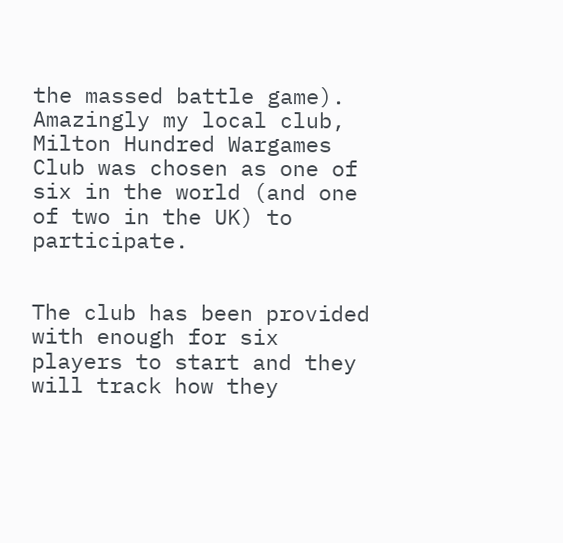the massed battle game). Amazingly my local club, Milton Hundred Wargames Club was chosen as one of six in the world (and one of two in the UK) to participate.


The club has been provided with enough for six players to start and they will track how they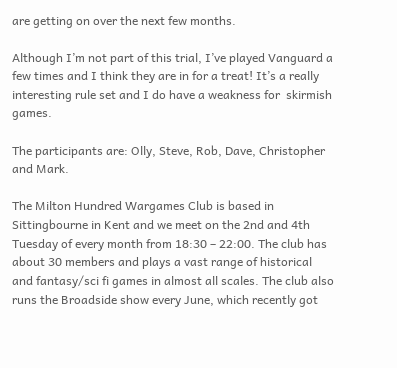are getting on over the next few months.

Although I’m not part of this trial, I’ve played Vanguard a few times and I think they are in for a treat! It’s a really interesting rule set and I do have a weakness for  skirmish games.

The participants are: Olly, Steve, Rob, Dave, Christopher and Mark.

The Milton Hundred Wargames Club is based in Sittingbourne in Kent and we meet on the 2nd and 4th Tuesday of every month from 18:30 – 22:00. The club has about 30 members and plays a vast range of historical and fantasy/sci fi games in almost all scales. The club also runs the Broadside show every June, which recently got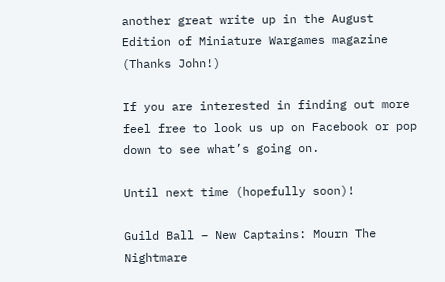another great write up in the August Edition of Miniature Wargames magazine (Thanks John!)

If you are interested in finding out more feel free to look us up on Facebook or pop down to see what’s going on.

Until next time (hopefully soon)!

Guild Ball – New Captains: Mourn The Nightmare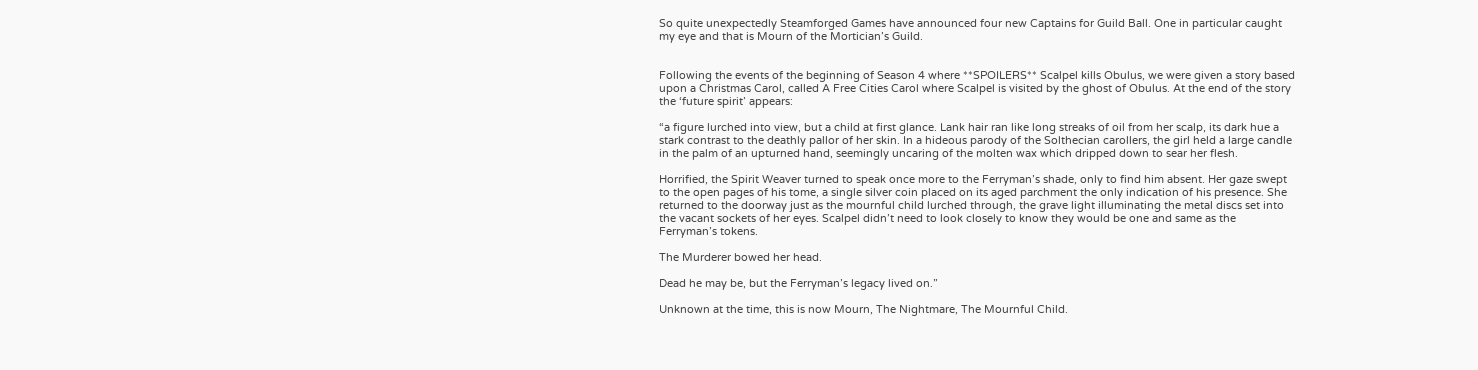So quite unexpectedly Steamforged Games have announced four new Captains for Guild Ball. One in particular caught my eye and that is Mourn of the Mortician’s Guild.


Following the events of the beginning of Season 4 where **SPOILERS** Scalpel kills Obulus, we were given a story based upon a Christmas Carol, called A Free Cities Carol where Scalpel is visited by the ghost of Obulus. At the end of the story the ‘future spirit’ appears:

“a figure lurched into view, but a child at first glance. Lank hair ran like long streaks of oil from her scalp, its dark hue a stark contrast to the deathly pallor of her skin. In a hideous parody of the Solthecian carollers, the girl held a large candle in the palm of an upturned hand, seemingly uncaring of the molten wax which dripped down to sear her flesh.

Horrified, the Spirit Weaver turned to speak once more to the Ferryman’s shade, only to find him absent. Her gaze swept to the open pages of his tome, a single silver coin placed on its aged parchment the only indication of his presence. She returned to the doorway just as the mournful child lurched through, the grave light illuminating the metal discs set into the vacant sockets of her eyes. Scalpel didn’t need to look closely to know they would be one and same as the Ferryman’s tokens.

The Murderer bowed her head.

Dead he may be, but the Ferryman’s legacy lived on.”

Unknown at the time, this is now Mourn, The Nightmare, The Mournful Child.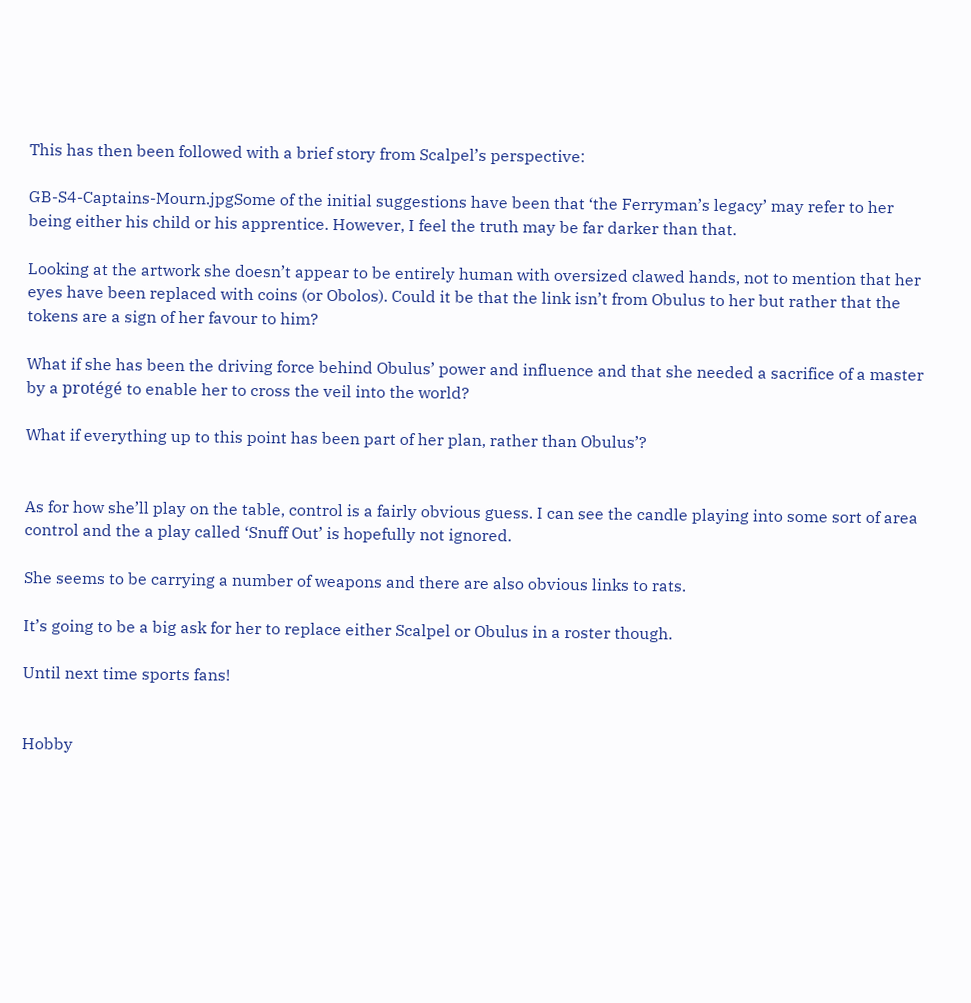This has then been followed with a brief story from Scalpel’s perspective:

GB-S4-Captains-Mourn.jpgSome of the initial suggestions have been that ‘the Ferryman’s legacy’ may refer to her being either his child or his apprentice. However, I feel the truth may be far darker than that.

Looking at the artwork she doesn’t appear to be entirely human with oversized clawed hands, not to mention that her eyes have been replaced with coins (or Obolos). Could it be that the link isn’t from Obulus to her but rather that the tokens are a sign of her favour to him?

What if she has been the driving force behind Obulus’ power and influence and that she needed a sacrifice of a master by a protégé to enable her to cross the veil into the world?

What if everything up to this point has been part of her plan, rather than Obulus’?


As for how she’ll play on the table, control is a fairly obvious guess. I can see the candle playing into some sort of area control and the a play called ‘Snuff Out’ is hopefully not ignored.

She seems to be carrying a number of weapons and there are also obvious links to rats.

It’s going to be a big ask for her to replace either Scalpel or Obulus in a roster though.

Until next time sports fans!


Hobby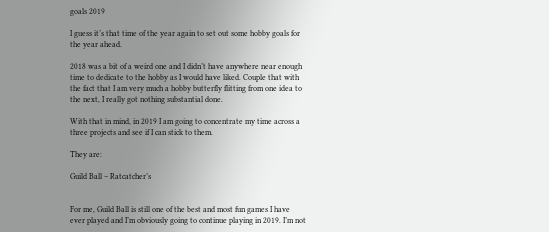goals 2019

I guess it’s that time of the year again to set out some hobby goals for the year ahead.

2018 was a bit of a weird one and I didn’t have anywhere near enough time to dedicate to the hobby as I would have liked. Couple that with the fact that I am very much a hobby butterfly flitting from one idea to the next, I really got nothing substantial done.

With that in mind, in 2019 I am going to concentrate my time across a three projects and see if I can stick to them.

They are:

Guild Ball – Ratcatcher’s


For me, Guild Ball is still one of the best and most fun games I have ever played and I’m obviously going to continue playing in 2019. I’m not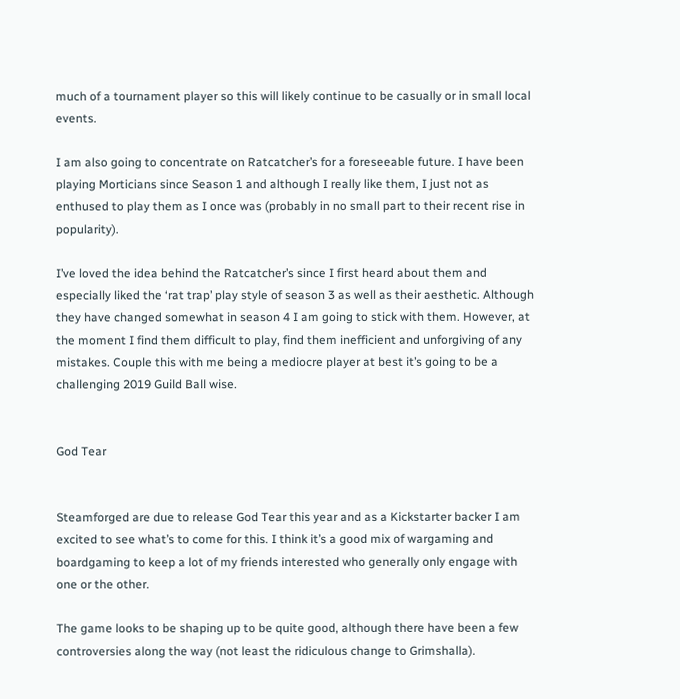much of a tournament player so this will likely continue to be casually or in small local events.

I am also going to concentrate on Ratcatcher’s for a foreseeable future. I have been playing Morticians since Season 1 and although I really like them, I just not as enthused to play them as I once was (probably in no small part to their recent rise in popularity).

I’ve loved the idea behind the Ratcatcher’s since I first heard about them and especially liked the ‘rat trap’ play style of season 3 as well as their aesthetic. Although they have changed somewhat in season 4 I am going to stick with them. However, at the moment I find them difficult to play, find them inefficient and unforgiving of any mistakes. Couple this with me being a mediocre player at best it’s going to be a challenging 2019 Guild Ball wise.


God Tear


Steamforged are due to release God Tear this year and as a Kickstarter backer I am excited to see what’s to come for this. I think it’s a good mix of wargaming and boardgaming to keep a lot of my friends interested who generally only engage with one or the other.

The game looks to be shaping up to be quite good, although there have been a few controversies along the way (not least the ridiculous change to Grimshalla).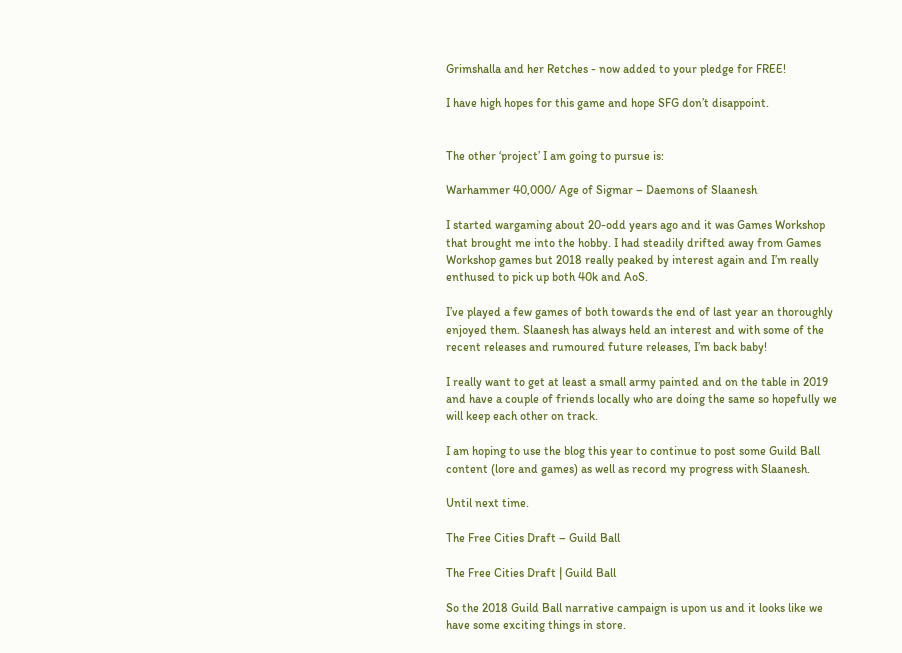Grimshalla and her Retches - now added to your pledge for FREE!

I have high hopes for this game and hope SFG don’t disappoint.


The other ‘project’ I am going to pursue is:

Warhammer 40,000/ Age of Sigmar – Daemons of Slaanesh

I started wargaming about 20-odd years ago and it was Games Workshop that brought me into the hobby. I had steadily drifted away from Games Workshop games but 2018 really peaked by interest again and I’m really enthused to pick up both 40k and AoS.

I’ve played a few games of both towards the end of last year an thoroughly enjoyed them. Slaanesh has always held an interest and with some of the recent releases and rumoured future releases, I’m back baby!

I really want to get at least a small army painted and on the table in 2019 and have a couple of friends locally who are doing the same so hopefully we will keep each other on track.

I am hoping to use the blog this year to continue to post some Guild Ball content (lore and games) as well as record my progress with Slaanesh.

Until next time.

The Free Cities Draft – Guild Ball

The Free Cities Draft | Guild Ball

So the 2018 Guild Ball narrative campaign is upon us and it looks like we have some exciting things in store.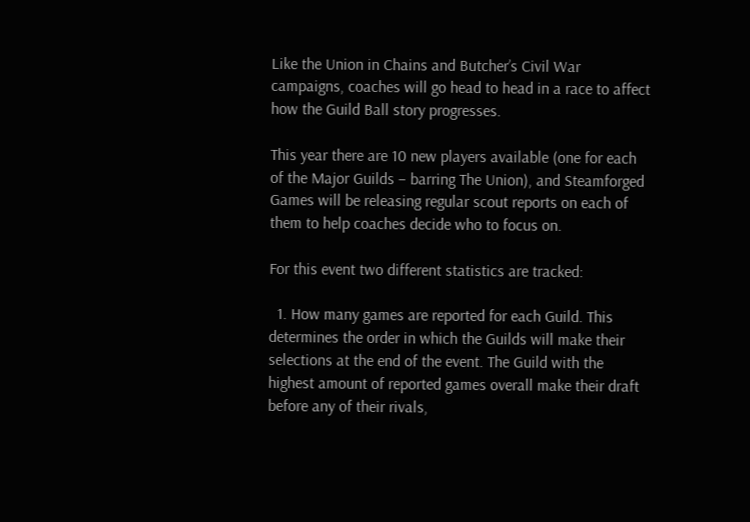Like the Union in Chains and Butcher’s Civil War campaigns, coaches will go head to head in a race to affect how the Guild Ball story progresses.

This year there are 10 new players available (one for each of the Major Guilds – barring The Union), and Steamforged Games will be releasing regular scout reports on each of them to help coaches decide who to focus on.

For this event two different statistics are tracked:

  1. How many games are reported for each Guild. This determines the order in which the Guilds will make their selections at the end of the event. The Guild with the highest amount of reported games overall make their draft before any of their rivals,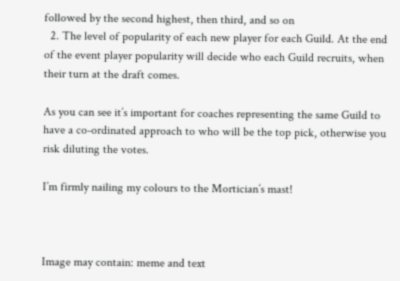followed by the second highest, then third, and so on
  2. The level of popularity of each new player for each Guild. At the end of the event player popularity will decide who each Guild recruits, when their turn at the draft comes.

As you can see it’s important for coaches representing the same Guild to have a co-ordinated approach to who will be the top pick, otherwise you risk diluting the votes.

I’m firmly nailing my colours to the Mortician’s mast!



Image may contain: meme and text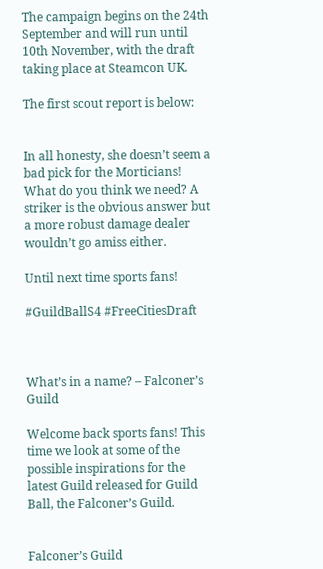The campaign begins on the 24th September and will run until 10th November, with the draft taking place at Steamcon UK.

The first scout report is below:


In all honesty, she doesn’t seem a bad pick for the Morticians! What do you think we need? A striker is the obvious answer but a more robust damage dealer wouldn’t go amiss either.

Until next time sports fans!

#GuildBallS4 #FreeCitiesDraft



What’s in a name? – Falconer’s Guild

Welcome back sports fans! This time we look at some of the possible inspirations for the latest Guild released for Guild Ball, the Falconer’s Guild.


Falconer’s Guild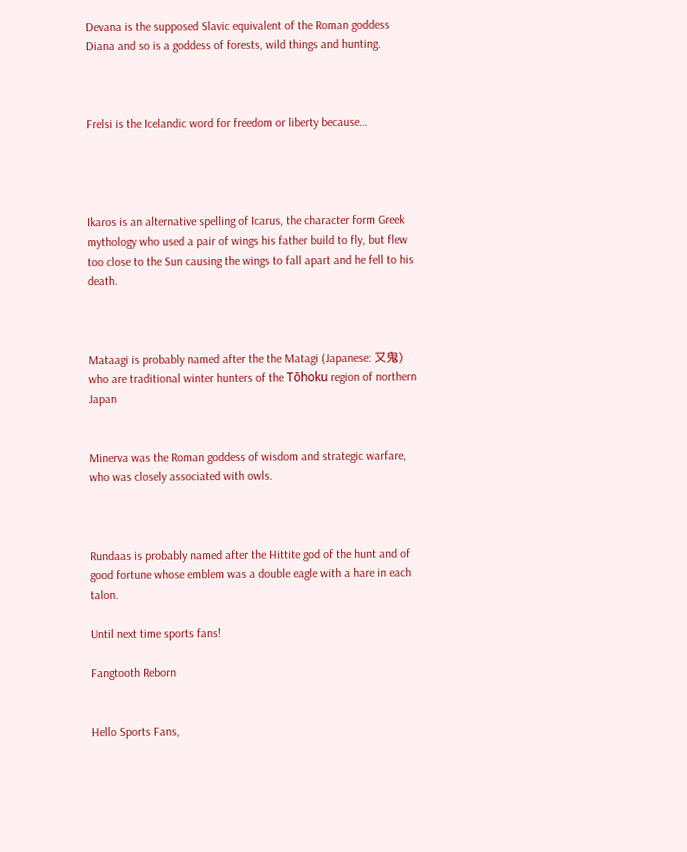Devana is the supposed Slavic equivalent of the Roman goddess Diana and so is a goddess of forests, wild things and hunting.



Frelsi is the Icelandic word for freedom or liberty because…




Ikaros is an alternative spelling of Icarus, the character form Greek mythology who used a pair of wings his father build to fly, but flew too close to the Sun causing the wings to fall apart and he fell to his death.



Mataagi is probably named after the the Matagi (Japanese: 又鬼) who are traditional winter hunters of the Tōhoku region of northern Japan


Minerva was the Roman goddess of wisdom and strategic warfare, who was closely associated with owls.



Rundaas is probably named after the Hittite god of the hunt and of good fortune whose emblem was a double eagle with a hare in each talon.

Until next time sports fans!

Fangtooth Reborn


Hello Sports Fans,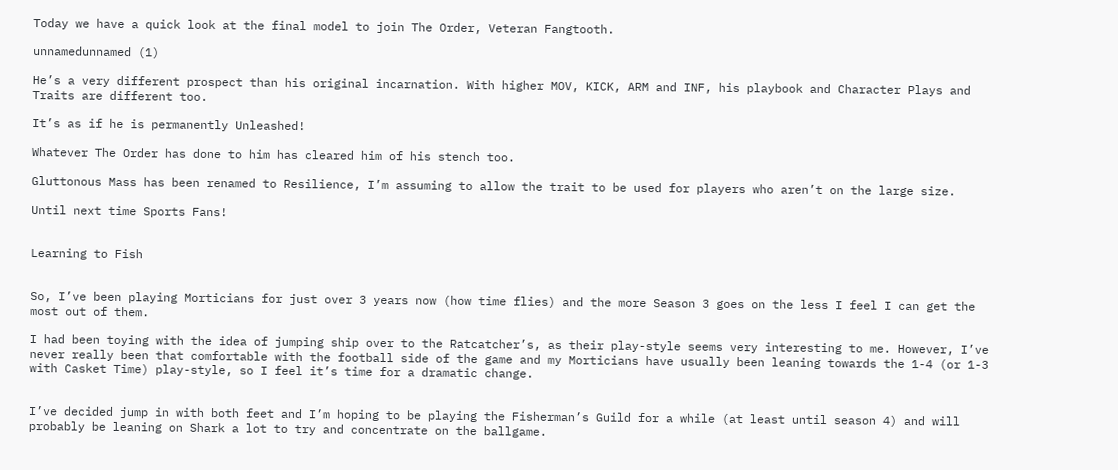Today we have a quick look at the final model to join The Order, Veteran Fangtooth.

unnamedunnamed (1)

He’s a very different prospect than his original incarnation. With higher MOV, KICK, ARM and INF, his playbook and Character Plays and Traits are different too.

It’s as if he is permanently Unleashed!

Whatever The Order has done to him has cleared him of his stench too.

Gluttonous Mass has been renamed to Resilience, I’m assuming to allow the trait to be used for players who aren’t on the large size.

Until next time Sports Fans!


Learning to Fish


So, I’ve been playing Morticians for just over 3 years now (how time flies) and the more Season 3 goes on the less I feel I can get the most out of them.

I had been toying with the idea of jumping ship over to the Ratcatcher’s, as their play-style seems very interesting to me. However, I’ve never really been that comfortable with the football side of the game and my Morticians have usually been leaning towards the 1-4 (or 1-3 with Casket Time) play-style, so I feel it’s time for a dramatic change.


I’ve decided jump in with both feet and I’m hoping to be playing the Fisherman’s Guild for a while (at least until season 4) and will probably be leaning on Shark a lot to try and concentrate on the ballgame.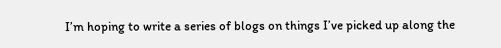I’m hoping to write a series of blogs on things I’ve picked up along the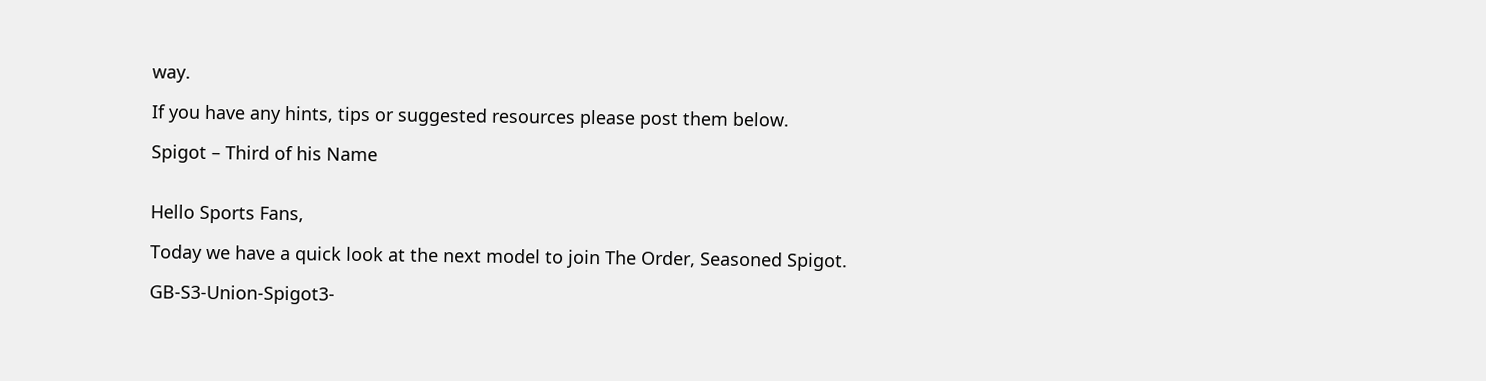way.

If you have any hints, tips or suggested resources please post them below.

Spigot – Third of his Name


Hello Sports Fans,

Today we have a quick look at the next model to join The Order, Seasoned Spigot.

GB-S3-Union-Spigot3-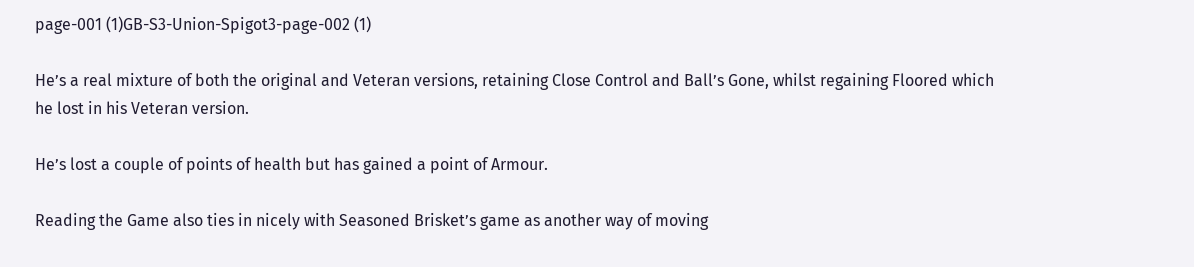page-001 (1)GB-S3-Union-Spigot3-page-002 (1)

He’s a real mixture of both the original and Veteran versions, retaining Close Control and Ball’s Gone, whilst regaining Floored which he lost in his Veteran version.

He’s lost a couple of points of health but has gained a point of Armour.

Reading the Game also ties in nicely with Seasoned Brisket’s game as another way of moving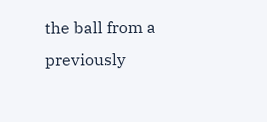the ball from a previously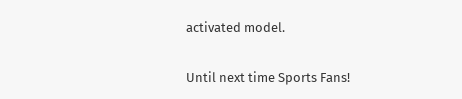activated model.

Until next time Sports Fans!